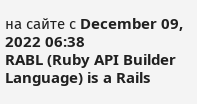на сайте с December 09, 2022 06:38
RABL (Ruby API Builder Language) is a Rails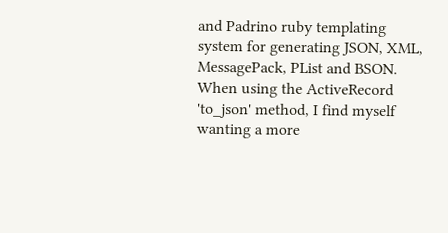and Padrino ruby templating system for generating JSON, XML, MessagePack, PList and BSON. When using the ActiveRecord 'to_json' method, I find myself wanting a more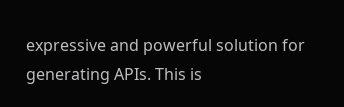expressive and powerful solution for generating APIs. This is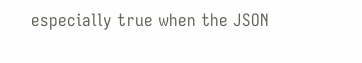especially true when the JSON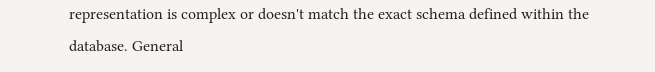representation is complex or doesn't match the exact schema defined within the database. General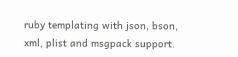ruby templating with json, bson, xml, plist and msgpack support.